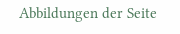Abbildungen der Seite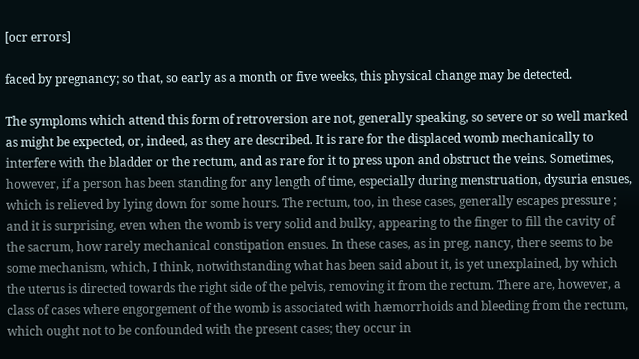[ocr errors]

faced by pregnancy; so that, so early as a month or five weeks, this physical change may be detected.

The symploms which attend this form of retroversion are not, generally speaking, so severe or so well marked as might be expected, or, indeed, as they are described. It is rare for the displaced womb mechanically to interfere with the bladder or the rectum, and as rare for it to press upon and obstruct the veins. Sometimes, however, if a person has been standing for any length of time, especially during menstruation, dysuria ensues, which is relieved by lying down for some hours. The rectum, too, in these cases, generally escapes pressure ; and it is surprising, even when the womb is very solid and bulky, appearing to the finger to fill the cavity of the sacrum, how rarely mechanical constipation ensues. In these cases, as in preg. nancy, there seems to be some mechanism, which, I think, notwithstanding what has been said about it, is yet unexplained, by which the uterus is directed towards the right side of the pelvis, removing it from the rectum. There are, however, a class of cases where engorgement of the womb is associated with hæmorrhoids and bleeding from the rectum, which ought not to be confounded with the present cases; they occur in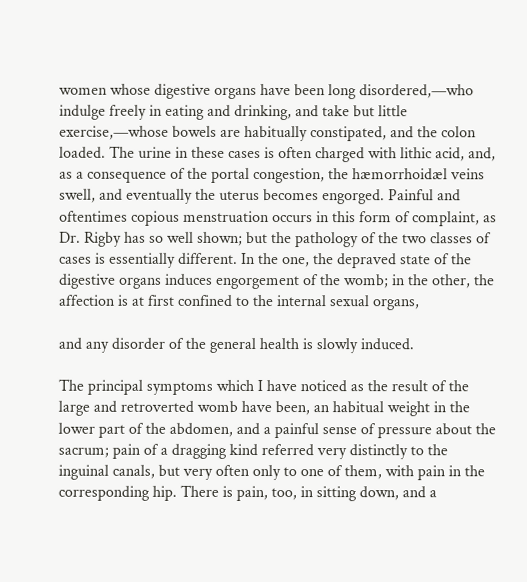women whose digestive organs have been long disordered,—who indulge freely in eating and drinking, and take but little exercise,—whose bowels are habitually constipated, and the colon loaded. The urine in these cases is often charged with lithic acid, and, as a consequence of the portal congestion, the hæmorrhoidæl veins swell, and eventually the uterus becomes engorged. Painful and oftentimes copious menstruation occurs in this form of complaint, as Dr. Rigby has so well shown; but the pathology of the two classes of cases is essentially different. In the one, the depraved state of the digestive organs induces engorgement of the womb; in the other, the affection is at first confined to the internal sexual organs,

and any disorder of the general health is slowly induced.

The principal symptoms which I have noticed as the result of the large and retroverted womb have been, an habitual weight in the lower part of the abdomen, and a painful sense of pressure about the sacrum; pain of a dragging kind referred very distinctly to the inguinal canals, but very often only to one of them, with pain in the corresponding hip. There is pain, too, in sitting down, and a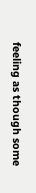feeling as though some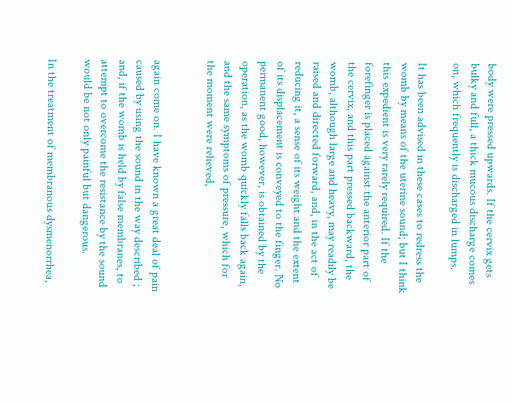body were pressed upwards. If the cervix gets bulky and full, a thick mucous discharge comes on, which frequently is discharged in lumps.

It has been advised in these cases to redress the womb by means of the uterine sound; but I think this expedient is very rarely required. If the forefinger is placed against the anterior part of the cervix, and this part pressed backward, the womb, although large and heavy, may readily be raised and directed forward, and, in the act of reducing it, a sense of its weight and the extent of its displacement is conveyed to the finger. No permanent good, however, is obtained by the operation, as the womb quickly falls back again, and the same symptoms of pressure, which for the moment were relieved,


again come on. I have known a great deal of pain caused by using the sound in the way described ; and, if the womb is held by false membranes, to attempt to overcome the resistance by the sound would be not only painful but dangerous.

In the treatment of membranous dysmenorrhea,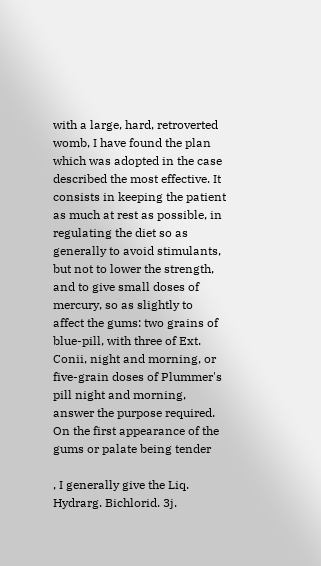with a large, hard, retroverted womb, I have found the plan which was adopted in the case described the most effective. It consists in keeping the patient as much at rest as possible, in regulating the diet so as generally to avoid stimulants, but not to lower the strength, and to give small doses of mercury, so as slightly to affect the gums: two grains of blue-pill, with three of Ext. Conii, night and morning, or five-grain doses of Plummer's pill night and morning, answer the purpose required. On the first appearance of the gums or palate being tender

, I generally give the Liq. Hydrarg. Bichlorid. 3j.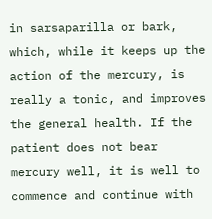in sarsaparilla or bark, which, while it keeps up the action of the mercury, is really a tonic, and improves the general health. If the patient does not bear mercury well, it is well to commence and continue with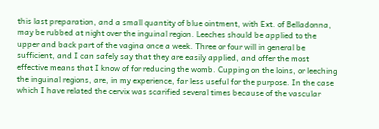this last preparation, and a small quantity of blue ointment, with Ext. of Belladonna, may be rubbed at night over the inguinal region. Leeches should be applied to the upper and back part of the vagina once a week. Three or four will in general be sufficient, and I can safely say that they are easily applied, and offer the most effective means that I know of for reducing the womb. Cupping on the loins, or leeching the inguinal regions, are, in my experience, far less useful for the purpose. In the case which I have related the cervix was scarified several times because of the vascular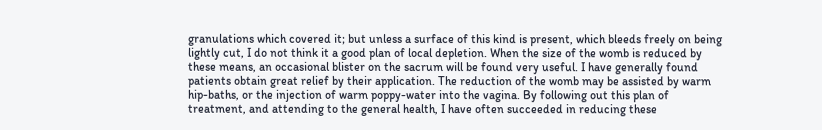granulations which covered it; but unless a surface of this kind is present, which bleeds freely on being lightly cut, I do not think it a good plan of local depletion. When the size of the womb is reduced by these means, an occasional blister on the sacrum will be found very useful. I have generally found patients obtain great relief by their application. The reduction of the womb may be assisted by warm hip-baths, or the injection of warm poppy-water into the vagina. By following out this plan of treatment, and attending to the general health, I have often succeeded in reducing these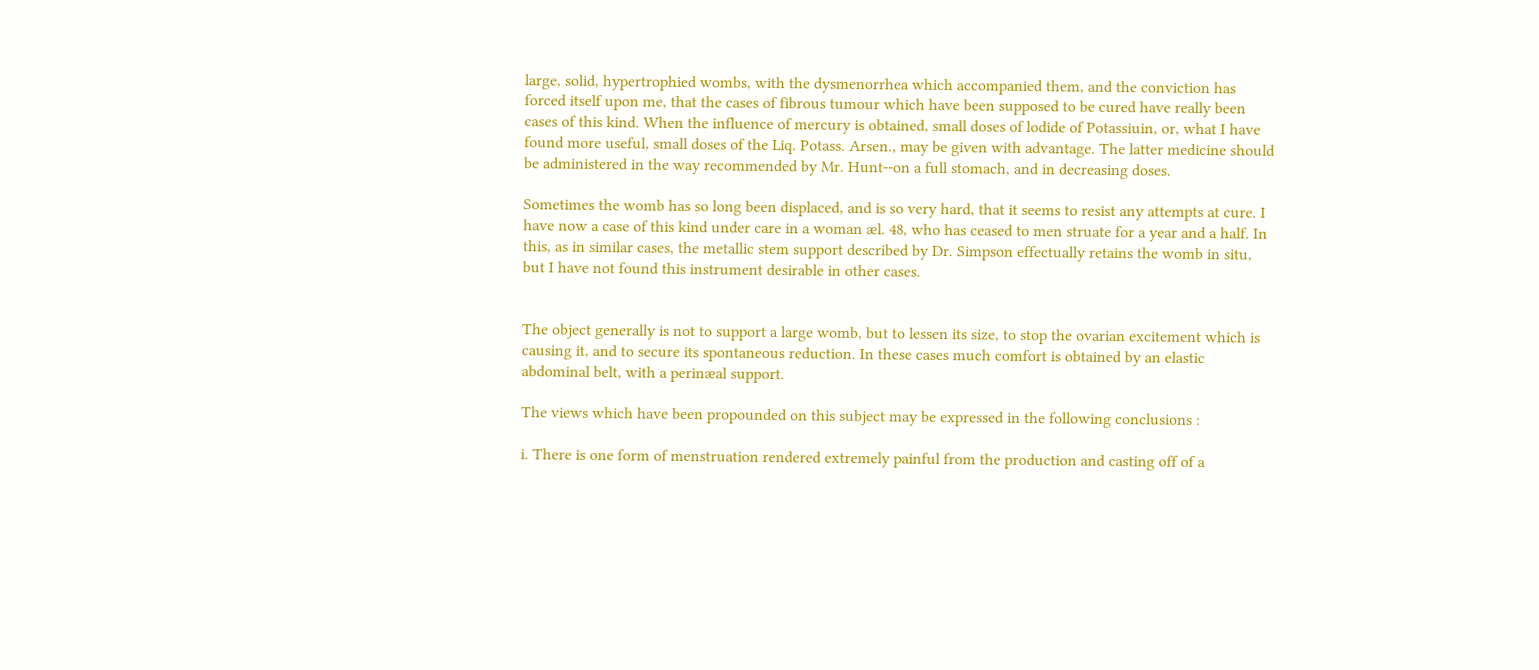large, solid, hypertrophied wombs, with the dysmenorrhea which accompanied them, and the conviction has forced itself upon me, that the cases of fibrous tumour which have been supposed to be cured have really been cases of this kind. When the influence of mercury is obtained, small doses of lodide of Potassiuin, or, what I have found more useful, small doses of the Liq. Potass. Arsen., may be given with advantage. The latter medicine should be administered in the way recommended by Mr. Hunt--on a full stomach, and in decreasing doses.

Sometimes the womb has so long been displaced, and is so very hard, that it seems to resist any attempts at cure. I have now a case of this kind under care in a woman æl. 48, who has ceased to men struate for a year and a half. In this, as in similar cases, the metallic stem support described by Dr. Simpson effectually retains the womb in situ, but I have not found this instrument desirable in other cases.


The object generally is not to support a large womb, but to lessen its size, to stop the ovarian excitement which is causing it, and to secure its spontaneous reduction. In these cases much comfort is obtained by an elastic abdominal belt, with a perinæal support.

The views which have been propounded on this subject may be expressed in the following conclusions :

i. There is one form of menstruation rendered extremely painful from the production and casting off of a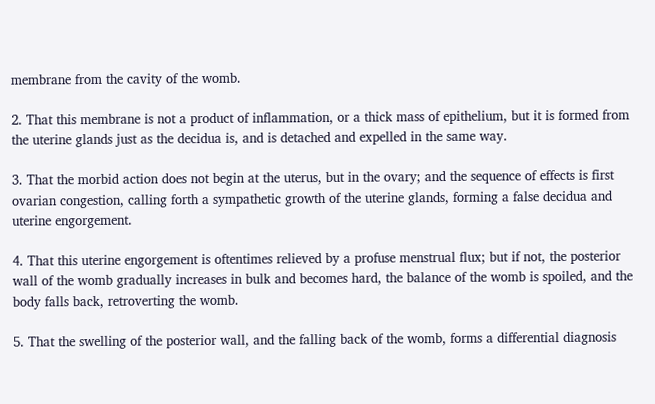membrane from the cavity of the womb.

2. That this membrane is not a product of inflammation, or a thick mass of epithelium, but it is formed from the uterine glands just as the decidua is, and is detached and expelled in the same way.

3. That the morbid action does not begin at the uterus, but in the ovary; and the sequence of effects is first ovarian congestion, calling forth a sympathetic growth of the uterine glands, forming a false decidua and uterine engorgement.

4. That this uterine engorgement is oftentimes relieved by a profuse menstrual flux; but if not, the posterior wall of the womb gradually increases in bulk and becomes hard, the balance of the womb is spoiled, and the body falls back, retroverting the womb.

5. That the swelling of the posterior wall, and the falling back of the womb, forms a differential diagnosis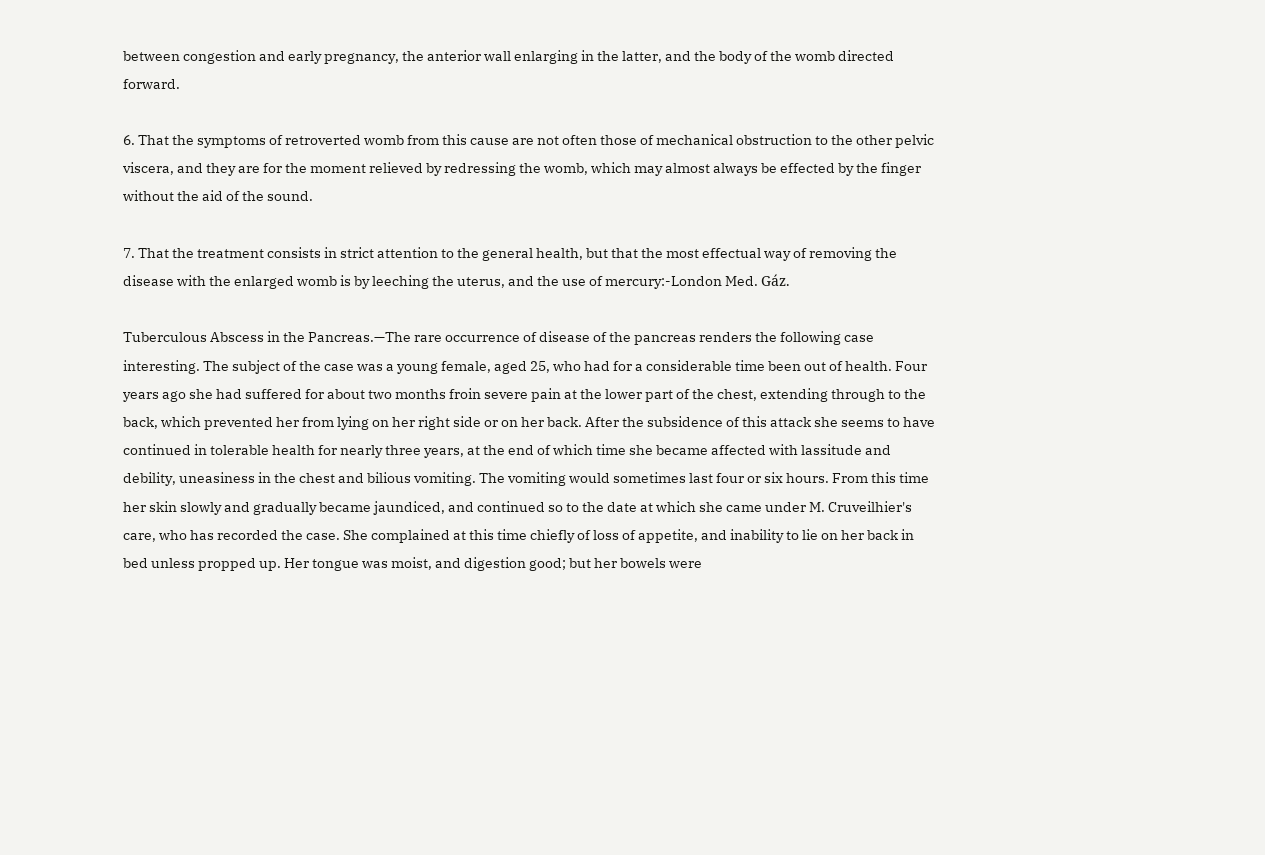between congestion and early pregnancy, the anterior wall enlarging in the latter, and the body of the womb directed forward.

6. That the symptoms of retroverted womb from this cause are not often those of mechanical obstruction to the other pelvic viscera, and they are for the moment relieved by redressing the womb, which may almost always be effected by the finger without the aid of the sound.

7. That the treatment consists in strict attention to the general health, but that the most effectual way of removing the disease with the enlarged womb is by leeching the uterus, and the use of mercury:-London Med. Gáz.

Tuberculous Abscess in the Pancreas.—The rare occurrence of disease of the pancreas renders the following case interesting. The subject of the case was a young female, aged 25, who had for a considerable time been out of health. Four years ago she had suffered for about two months froin severe pain at the lower part of the chest, extending through to the back, which prevented her from lying on her right side or on her back. After the subsidence of this attack she seems to have continued in tolerable health for nearly three years, at the end of which time she became affected with lassitude and debility, uneasiness in the chest and bilious vomiting. The vomiting would sometimes last four or six hours. From this time her skin slowly and gradually became jaundiced, and continued so to the date at which she came under M. Cruveilhier's care, who has recorded the case. She complained at this time chiefly of loss of appetite, and inability to lie on her back in bed unless propped up. Her tongue was moist, and digestion good; but her bowels were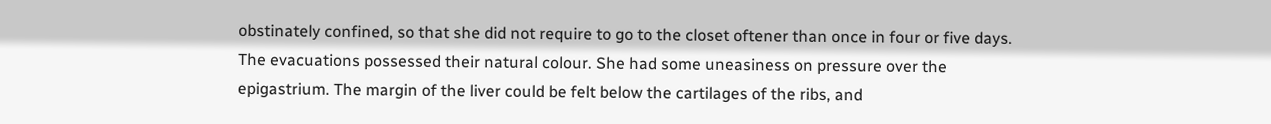obstinately confined, so that she did not require to go to the closet oftener than once in four or five days. The evacuations possessed their natural colour. She had some uneasiness on pressure over the epigastrium. The margin of the liver could be felt below the cartilages of the ribs, and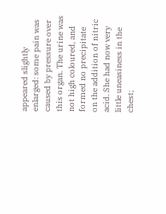appeared slightly enlarged: some pain was caused by pressure over this organ. The urine was not high coloured, and formed no precipitate on the addition of nitric acid. She had now very little uneasiness in the chest;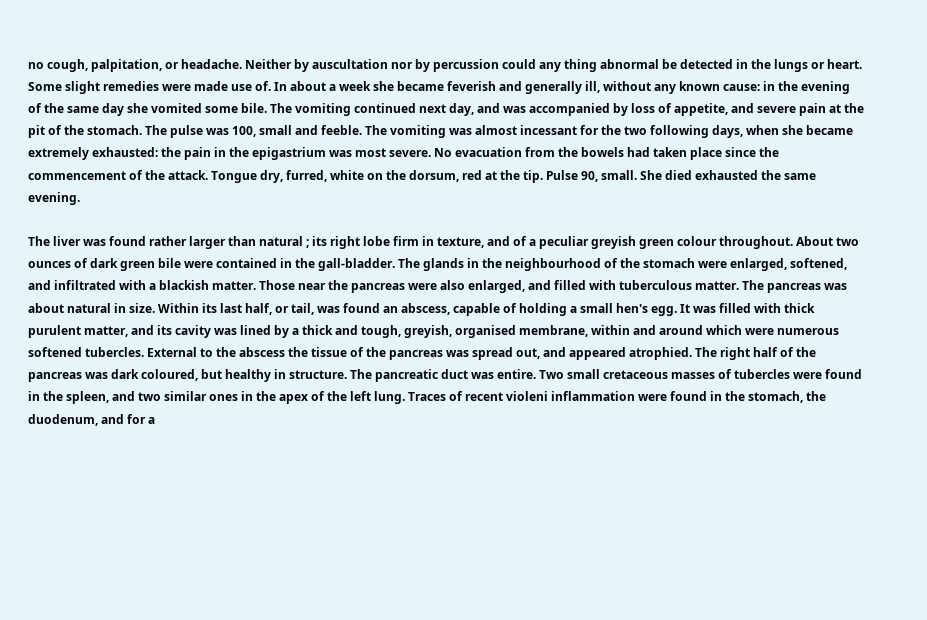no cough, palpitation, or headache. Neither by auscultation nor by percussion could any thing abnormal be detected in the lungs or heart. Some slight remedies were made use of. In about a week she became feverish and generally ill, without any known cause: in the evening of the same day she vomited some bile. The vomiting continued next day, and was accompanied by loss of appetite, and severe pain at the pit of the stomach. The pulse was 100, small and feeble. The vomiting was almost incessant for the two following days, when she became extremely exhausted: the pain in the epigastrium was most severe. No evacuation from the bowels had taken place since the commencement of the attack. Tongue dry, furred, white on the dorsum, red at the tip. Pulse 90, small. She died exhausted the same evening.

The liver was found rather larger than natural ; its right lobe firm in texture, and of a peculiar greyish green colour throughout. About two ounces of dark green bile were contained in the gall-bladder. The glands in the neighbourhood of the stomach were enlarged, softened, and infiltrated with a blackish matter. Those near the pancreas were also enlarged, and filled with tuberculous matter. The pancreas was about natural in size. Within its last half, or tail, was found an abscess, capable of holding a small hen's egg. It was filled with thick purulent matter, and its cavity was lined by a thick and tough, greyish, organised membrane, within and around which were numerous softened tubercles. External to the abscess the tissue of the pancreas was spread out, and appeared atrophied. The right half of the pancreas was dark coloured, but healthy in structure. The pancreatic duct was entire. Two small cretaceous masses of tubercles were found in the spleen, and two similar ones in the apex of the left lung. Traces of recent violeni inflammation were found in the stomach, the duodenum, and for a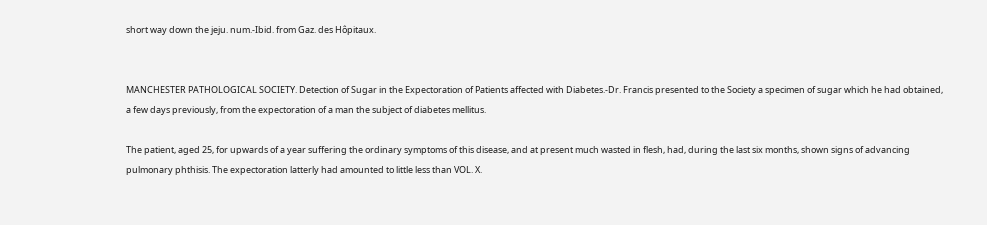short way down the jeju. num.-Ibid. from Gaz. des Hôpitaux.


MANCHESTER PATHOLOGICAL SOCIETY. Detection of Sugar in the Expectoration of Patients affected with Diabetes.-Dr. Francis presented to the Society a specimen of sugar which he had obtained, a few days previously, from the expectoration of a man the subject of diabetes mellitus.

The patient, aged 25, for upwards of a year suffering the ordinary symptoms of this disease, and at present much wasted in flesh, had, during the last six months, shown signs of advancing pulmonary phthisis. The expectoration latterly had amounted to little less than VOL. X.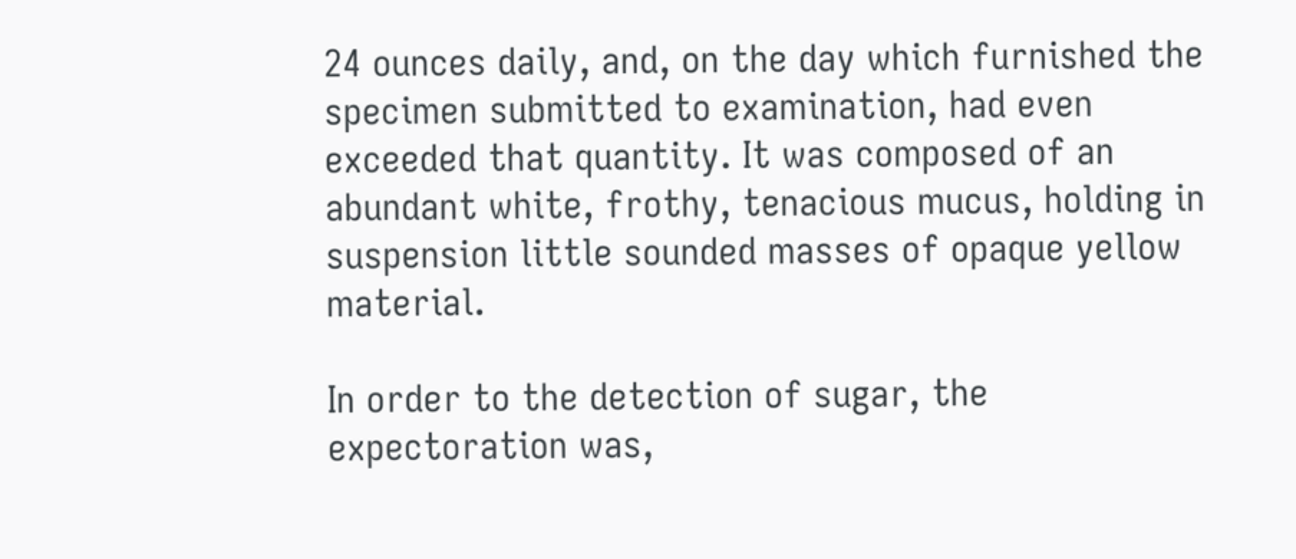24 ounces daily, and, on the day which furnished the specimen submitted to examination, had even exceeded that quantity. It was composed of an abundant white, frothy, tenacious mucus, holding in suspension little sounded masses of opaque yellow material.

In order to the detection of sugar, the expectoration was,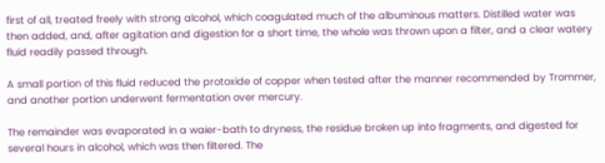first of all, treated freely with strong alcohol, which coagulated much of the albuminous matters. Distilled water was then added, and, after agitation and digestion for a short time, the whole was thrown upon a filter, and a clear watery fluid readily passed through.

A small portion of this fluid reduced the protoxide of copper when tested after the manner recommended by Trommer, and another portion underwent fermentation over mercury.

The remainder was evaporated in a waier-bath to dryness, the residue broken up into fragments, and digested for several hours in alcohol, which was then filtered. The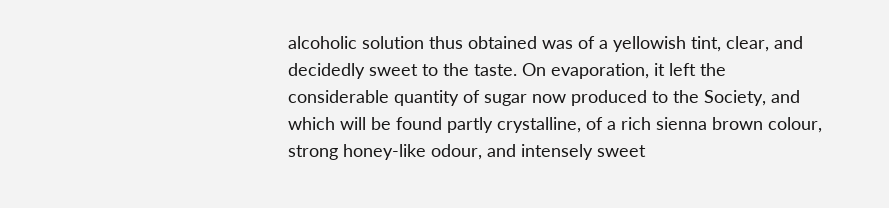alcoholic solution thus obtained was of a yellowish tint, clear, and decidedly sweet to the taste. On evaporation, it left the considerable quantity of sugar now produced to the Society, and which will be found partly crystalline, of a rich sienna brown colour, strong honey-like odour, and intensely sweet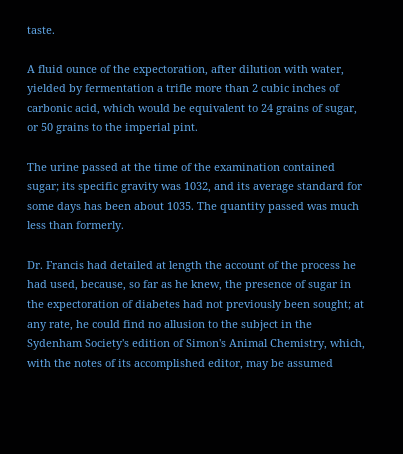taste.

A fluid ounce of the expectoration, after dilution with water, yielded by fermentation a trifle more than 2 cubic inches of carbonic acid, which would be equivalent to 24 grains of sugar, or 50 grains to the imperial pint.

The urine passed at the time of the examination contained sugar; its specific gravity was 1032, and its average standard for some days has been about 1035. The quantity passed was much less than formerly.

Dr. Francis had detailed at length the account of the process he had used, because, so far as he knew, the presence of sugar in the expectoration of diabetes had not previously been sought; at any rate, he could find no allusion to the subject in the Sydenham Society's edition of Simon's Animal Chemistry, which, with the notes of its accomplished editor, may be assumed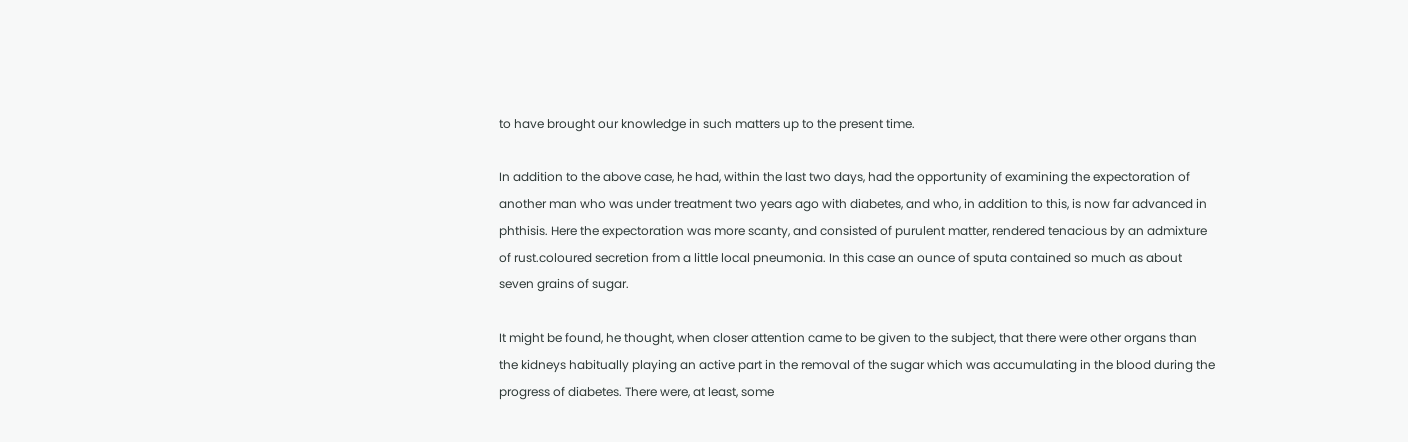to have brought our knowledge in such matters up to the present time.

In addition to the above case, he had, within the last two days, had the opportunity of examining the expectoration of another man who was under treatment two years ago with diabetes, and who, in addition to this, is now far advanced in phthisis. Here the expectoration was more scanty, and consisted of purulent matter, rendered tenacious by an admixture of rust.coloured secretion from a little local pneumonia. In this case an ounce of sputa contained so much as about seven grains of sugar.

It might be found, he thought, when closer attention came to be given to the subject, that there were other organs than the kidneys habitually playing an active part in the removal of the sugar which was accumulating in the blood during the progress of diabetes. There were, at least, some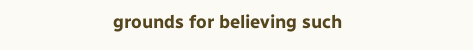grounds for believing such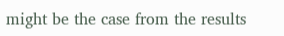might be the case from the results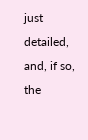just detailed, and, if so, the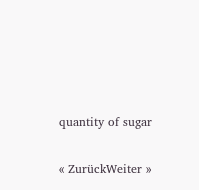quantity of sugar

« ZurückWeiter »